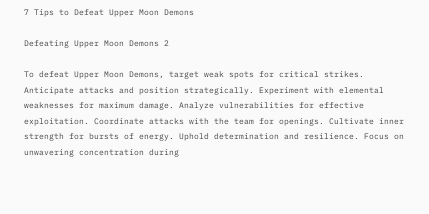7 Tips to Defeat Upper Moon Demons

Defeating Upper Moon Demons 2

To defeat Upper Moon Demons, target weak spots for critical strikes. Anticipate attacks and position strategically. Experiment with elemental weaknesses for maximum damage. Analyze vulnerabilities for effective exploitation. Coordinate attacks with the team for openings. Cultivate inner strength for bursts of energy. Uphold determination and resilience. Focus on unwavering concentration during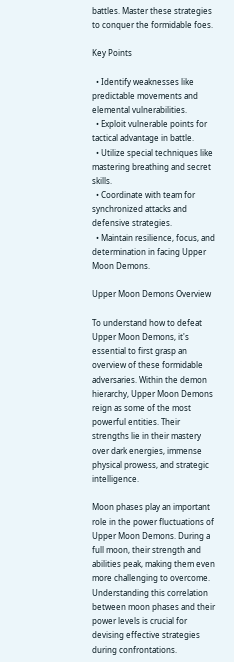battles. Master these strategies to conquer the formidable foes.

Key Points

  • Identify weaknesses like predictable movements and elemental vulnerabilities.
  • Exploit vulnerable points for tactical advantage in battle.
  • Utilize special techniques like mastering breathing and secret skills.
  • Coordinate with team for synchronized attacks and defensive strategies.
  • Maintain resilience, focus, and determination in facing Upper Moon Demons.

Upper Moon Demons Overview

To understand how to defeat Upper Moon Demons, it's essential to first grasp an overview of these formidable adversaries. Within the demon hierarchy, Upper Moon Demons reign as some of the most powerful entities. Their strengths lie in their mastery over dark energies, immense physical prowess, and strategic intelligence.

Moon phases play an important role in the power fluctuations of Upper Moon Demons. During a full moon, their strength and abilities peak, making them even more challenging to overcome. Understanding this correlation between moon phases and their power levels is crucial for devising effective strategies during confrontations.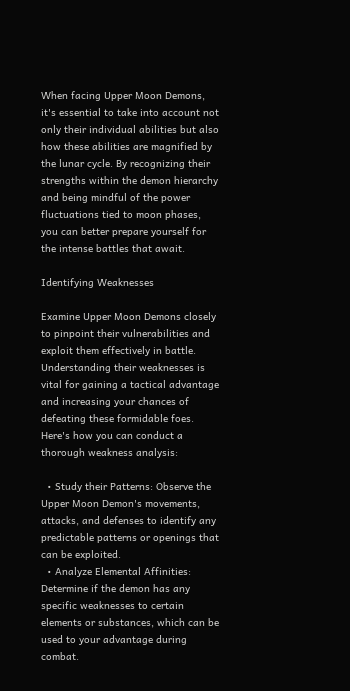When facing Upper Moon Demons, it's essential to take into account not only their individual abilities but also how these abilities are magnified by the lunar cycle. By recognizing their strengths within the demon hierarchy and being mindful of the power fluctuations tied to moon phases, you can better prepare yourself for the intense battles that await.

Identifying Weaknesses

Examine Upper Moon Demons closely to pinpoint their vulnerabilities and exploit them effectively in battle. Understanding their weaknesses is vital for gaining a tactical advantage and increasing your chances of defeating these formidable foes. Here's how you can conduct a thorough weakness analysis:

  • Study their Patterns: Observe the Upper Moon Demon's movements, attacks, and defenses to identify any predictable patterns or openings that can be exploited.
  • Analyze Elemental Affinities: Determine if the demon has any specific weaknesses to certain elements or substances, which can be used to your advantage during combat.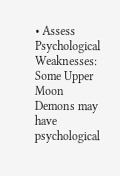• Assess Psychological Weaknesses: Some Upper Moon Demons may have psychological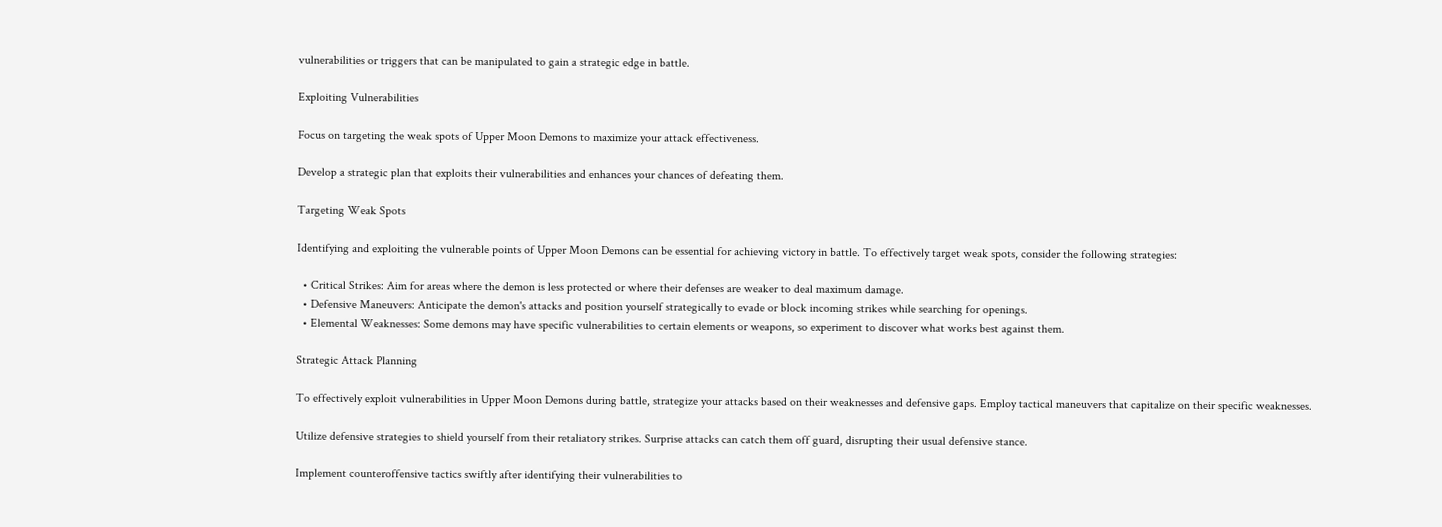vulnerabilities or triggers that can be manipulated to gain a strategic edge in battle.

Exploiting Vulnerabilities

Focus on targeting the weak spots of Upper Moon Demons to maximize your attack effectiveness.

Develop a strategic plan that exploits their vulnerabilities and enhances your chances of defeating them.

Targeting Weak Spots

Identifying and exploiting the vulnerable points of Upper Moon Demons can be essential for achieving victory in battle. To effectively target weak spots, consider the following strategies:

  • Critical Strikes: Aim for areas where the demon is less protected or where their defenses are weaker to deal maximum damage.
  • Defensive Maneuvers: Anticipate the demon's attacks and position yourself strategically to evade or block incoming strikes while searching for openings.
  • Elemental Weaknesses: Some demons may have specific vulnerabilities to certain elements or weapons, so experiment to discover what works best against them.

Strategic Attack Planning

To effectively exploit vulnerabilities in Upper Moon Demons during battle, strategize your attacks based on their weaknesses and defensive gaps. Employ tactical maneuvers that capitalize on their specific weaknesses.

Utilize defensive strategies to shield yourself from their retaliatory strikes. Surprise attacks can catch them off guard, disrupting their usual defensive stance.

Implement counteroffensive tactics swiftly after identifying their vulnerabilities to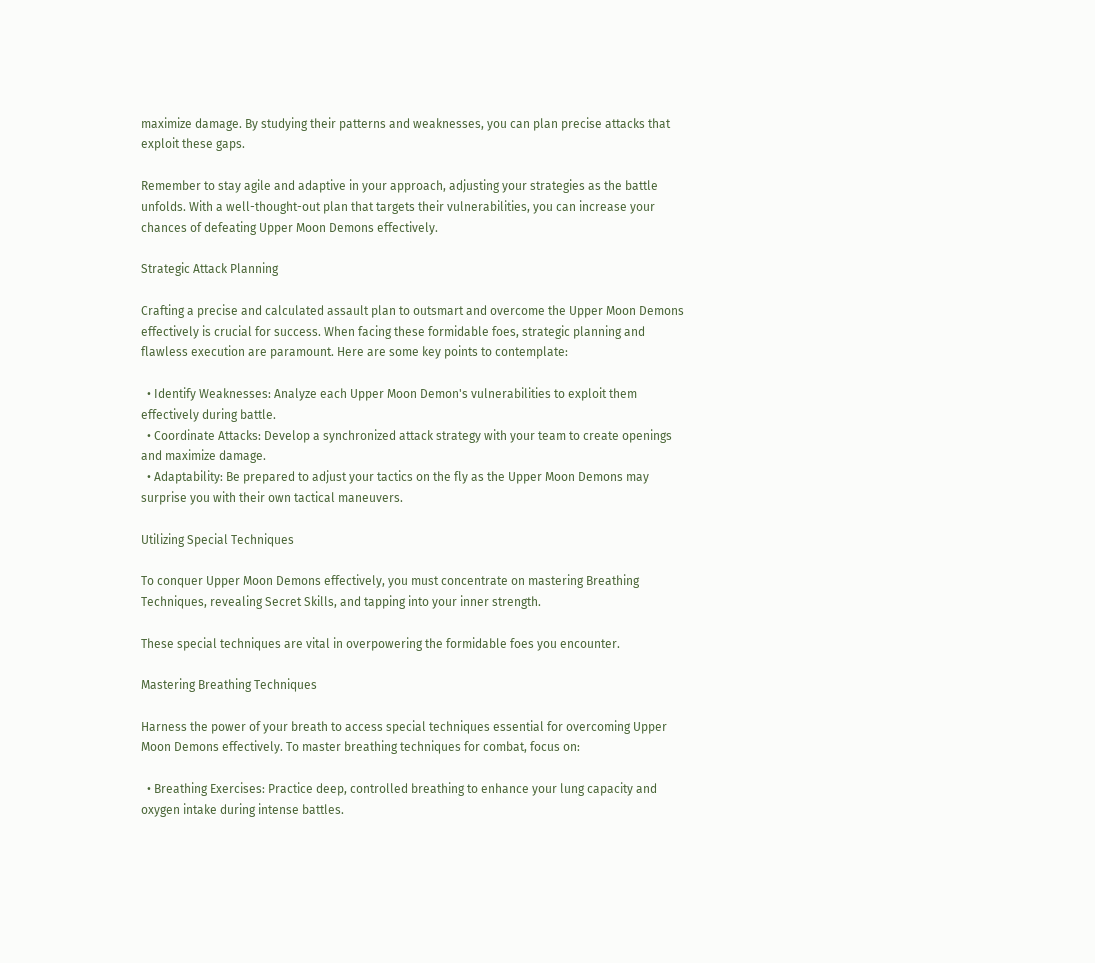maximize damage. By studying their patterns and weaknesses, you can plan precise attacks that exploit these gaps.

Remember to stay agile and adaptive in your approach, adjusting your strategies as the battle unfolds. With a well-thought-out plan that targets their vulnerabilities, you can increase your chances of defeating Upper Moon Demons effectively.

Strategic Attack Planning

Crafting a precise and calculated assault plan to outsmart and overcome the Upper Moon Demons effectively is crucial for success. When facing these formidable foes, strategic planning and flawless execution are paramount. Here are some key points to contemplate:

  • Identify Weaknesses: Analyze each Upper Moon Demon's vulnerabilities to exploit them effectively during battle.
  • Coordinate Attacks: Develop a synchronized attack strategy with your team to create openings and maximize damage.
  • Adaptability: Be prepared to adjust your tactics on the fly as the Upper Moon Demons may surprise you with their own tactical maneuvers.

Utilizing Special Techniques

To conquer Upper Moon Demons effectively, you must concentrate on mastering Breathing Techniques, revealing Secret Skills, and tapping into your inner strength.

These special techniques are vital in overpowering the formidable foes you encounter.

Mastering Breathing Techniques

Harness the power of your breath to access special techniques essential for overcoming Upper Moon Demons effectively. To master breathing techniques for combat, focus on:

  • Breathing Exercises: Practice deep, controlled breathing to enhance your lung capacity and oxygen intake during intense battles.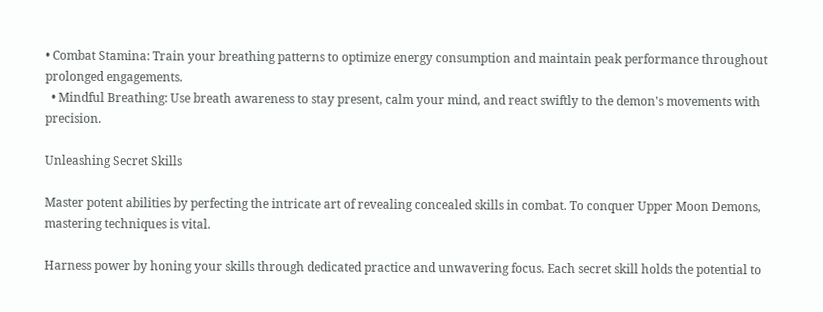• Combat Stamina: Train your breathing patterns to optimize energy consumption and maintain peak performance throughout prolonged engagements.
  • Mindful Breathing: Use breath awareness to stay present, calm your mind, and react swiftly to the demon's movements with precision.

Unleashing Secret Skills

Master potent abilities by perfecting the intricate art of revealing concealed skills in combat. To conquer Upper Moon Demons, mastering techniques is vital.

Harness power by honing your skills through dedicated practice and unwavering focus. Each secret skill holds the potential to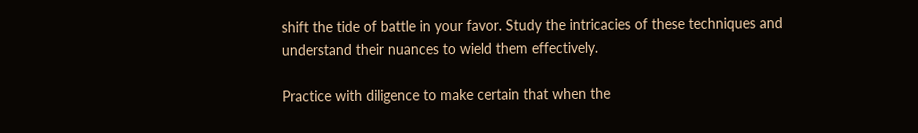shift the tide of battle in your favor. Study the intricacies of these techniques and understand their nuances to wield them effectively.

Practice with diligence to make certain that when the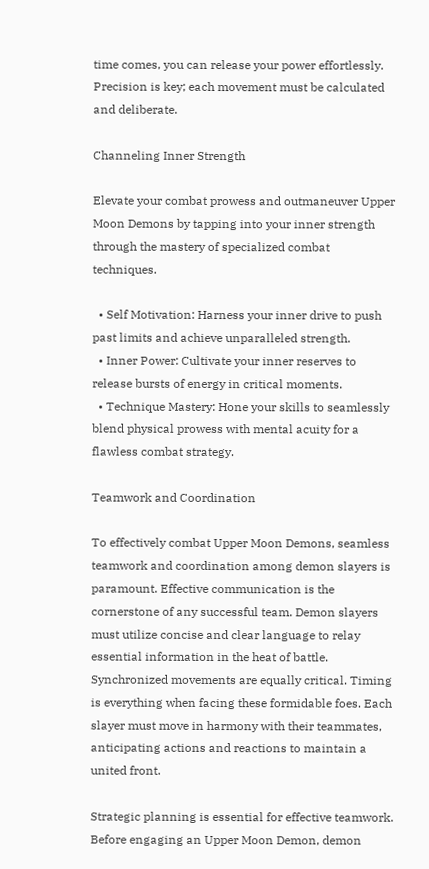time comes, you can release your power effortlessly. Precision is key; each movement must be calculated and deliberate.

Channeling Inner Strength

Elevate your combat prowess and outmaneuver Upper Moon Demons by tapping into your inner strength through the mastery of specialized combat techniques.

  • Self Motivation: Harness your inner drive to push past limits and achieve unparalleled strength.
  • Inner Power: Cultivate your inner reserves to release bursts of energy in critical moments.
  • Technique Mastery: Hone your skills to seamlessly blend physical prowess with mental acuity for a flawless combat strategy.

Teamwork and Coordination

To effectively combat Upper Moon Demons, seamless teamwork and coordination among demon slayers is paramount. Effective communication is the cornerstone of any successful team. Demon slayers must utilize concise and clear language to relay essential information in the heat of battle. Synchronized movements are equally critical. Timing is everything when facing these formidable foes. Each slayer must move in harmony with their teammates, anticipating actions and reactions to maintain a united front.

Strategic planning is essential for effective teamwork. Before engaging an Upper Moon Demon, demon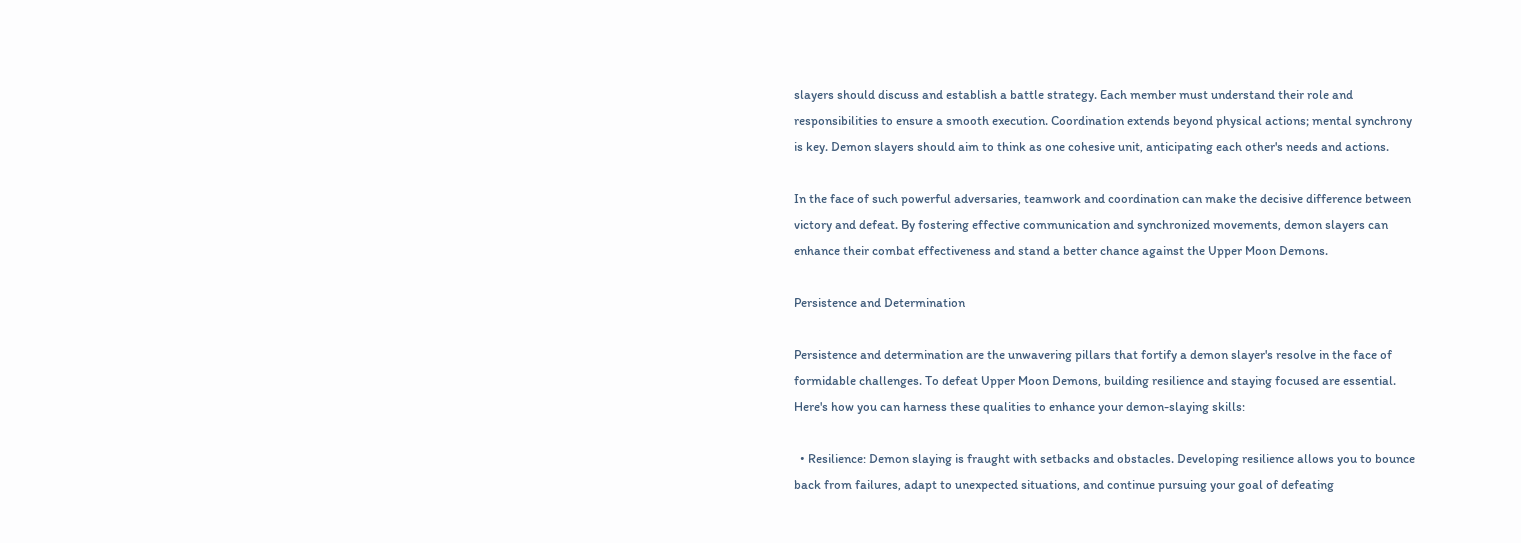slayers should discuss and establish a battle strategy. Each member must understand their role and responsibilities to ensure a smooth execution. Coordination extends beyond physical actions; mental synchrony is key. Demon slayers should aim to think as one cohesive unit, anticipating each other's needs and actions.

In the face of such powerful adversaries, teamwork and coordination can make the decisive difference between victory and defeat. By fostering effective communication and synchronized movements, demon slayers can enhance their combat effectiveness and stand a better chance against the Upper Moon Demons.

Persistence and Determination

Persistence and determination are the unwavering pillars that fortify a demon slayer's resolve in the face of formidable challenges. To defeat Upper Moon Demons, building resilience and staying focused are essential. Here's how you can harness these qualities to enhance your demon-slaying skills:

  • Resilience: Demon slaying is fraught with setbacks and obstacles. Developing resilience allows you to bounce back from failures, adapt to unexpected situations, and continue pursuing your goal of defeating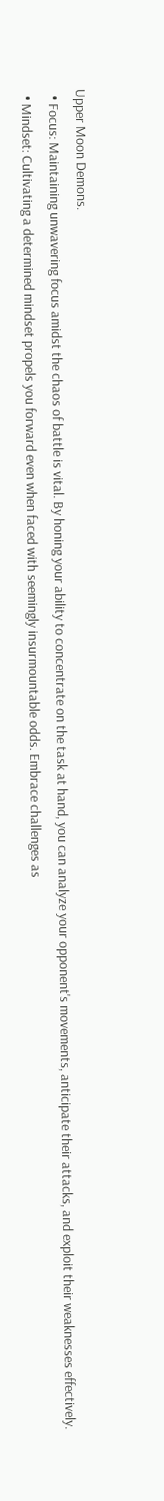Upper Moon Demons.
  • Focus: Maintaining unwavering focus amidst the chaos of battle is vital. By honing your ability to concentrate on the task at hand, you can analyze your opponent's movements, anticipate their attacks, and exploit their weaknesses effectively.
  • Mindset: Cultivating a determined mindset propels you forward even when faced with seemingly insurmountable odds. Embrace challenges as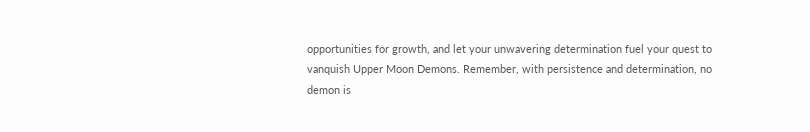opportunities for growth, and let your unwavering determination fuel your quest to vanquish Upper Moon Demons. Remember, with persistence and determination, no demon is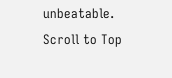unbeatable.
Scroll to Top